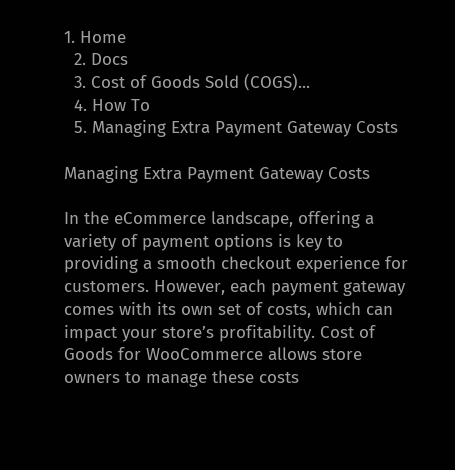1. Home
  2. Docs
  3. Cost of Goods Sold (COGS)...
  4. How To
  5. Managing Extra Payment Gateway Costs

Managing Extra Payment Gateway Costs

In the eCommerce landscape, offering a variety of payment options is key to providing a smooth checkout experience for customers. However, each payment gateway comes with its own set of costs, which can impact your store’s profitability. Cost of Goods for WooCommerce allows store owners to manage these costs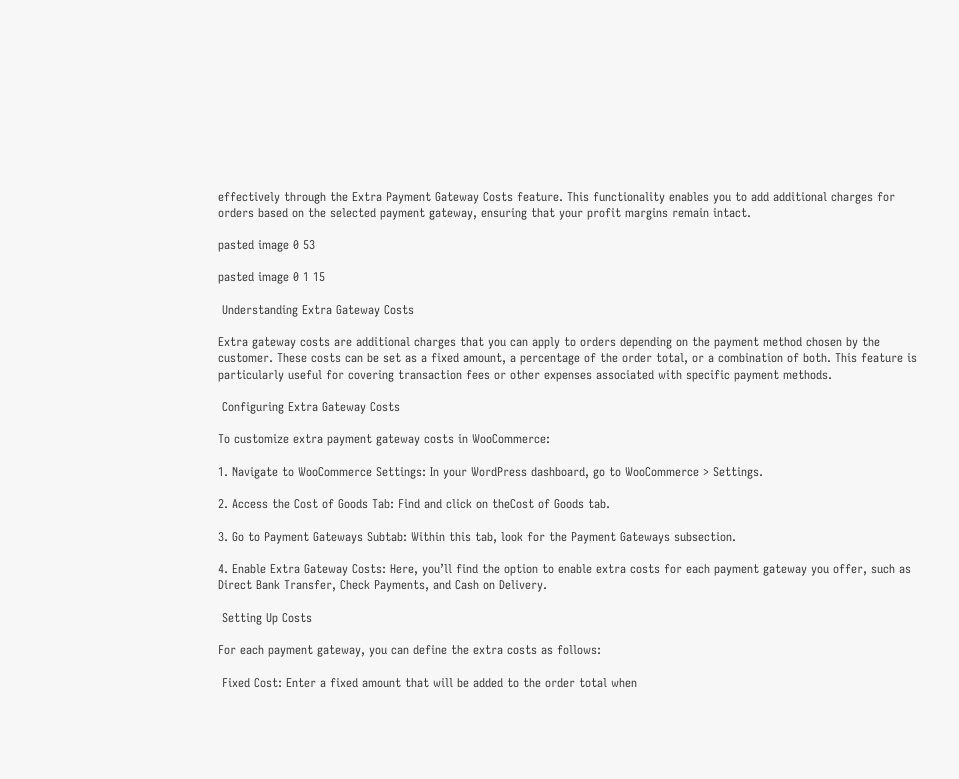effectively through the Extra Payment Gateway Costs feature. This functionality enables you to add additional charges for orders based on the selected payment gateway, ensuring that your profit margins remain intact.

pasted image 0 53

pasted image 0 1 15

 Understanding Extra Gateway Costs

Extra gateway costs are additional charges that you can apply to orders depending on the payment method chosen by the customer. These costs can be set as a fixed amount, a percentage of the order total, or a combination of both. This feature is particularly useful for covering transaction fees or other expenses associated with specific payment methods.

 Configuring Extra Gateway Costs

To customize extra payment gateway costs in WooCommerce:

1. Navigate to WooCommerce Settings: In your WordPress dashboard, go to WooCommerce > Settings.

2. Access the Cost of Goods Tab: Find and click on theCost of Goods tab.

3. Go to Payment Gateways Subtab: Within this tab, look for the Payment Gateways subsection.

4. Enable Extra Gateway Costs: Here, you’ll find the option to enable extra costs for each payment gateway you offer, such as Direct Bank Transfer, Check Payments, and Cash on Delivery.

 Setting Up Costs

For each payment gateway, you can define the extra costs as follows:

 Fixed Cost: Enter a fixed amount that will be added to the order total when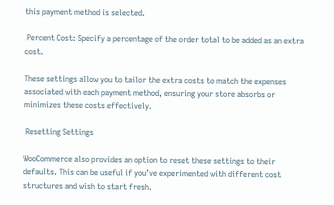this payment method is selected.

 Percent Cost: Specify a percentage of the order total to be added as an extra cost.

These settings allow you to tailor the extra costs to match the expenses associated with each payment method, ensuring your store absorbs or minimizes these costs effectively.

 Resetting Settings

WooCommerce also provides an option to reset these settings to their defaults. This can be useful if you’ve experimented with different cost structures and wish to start fresh.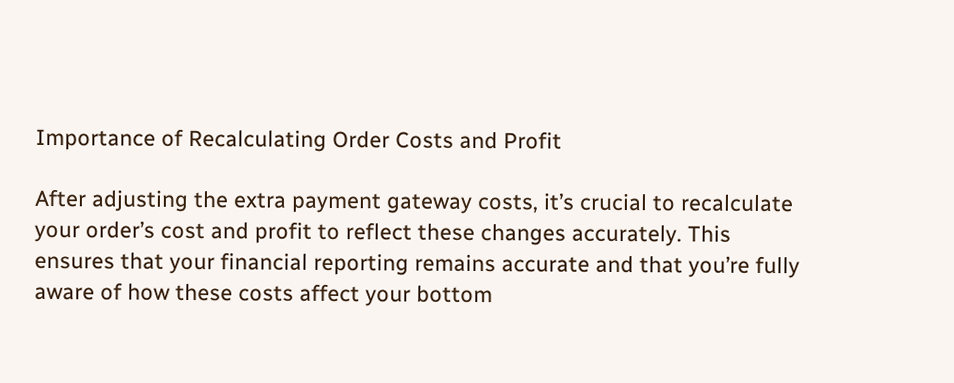Importance of Recalculating Order Costs and Profit

After adjusting the extra payment gateway costs, it’s crucial to recalculate your order’s cost and profit to reflect these changes accurately. This ensures that your financial reporting remains accurate and that you’re fully aware of how these costs affect your bottom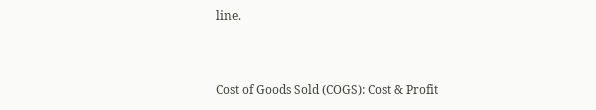line.


Cost of Goods Sold (COGS): Cost & Profit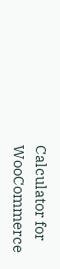Calculator for WooCommerce